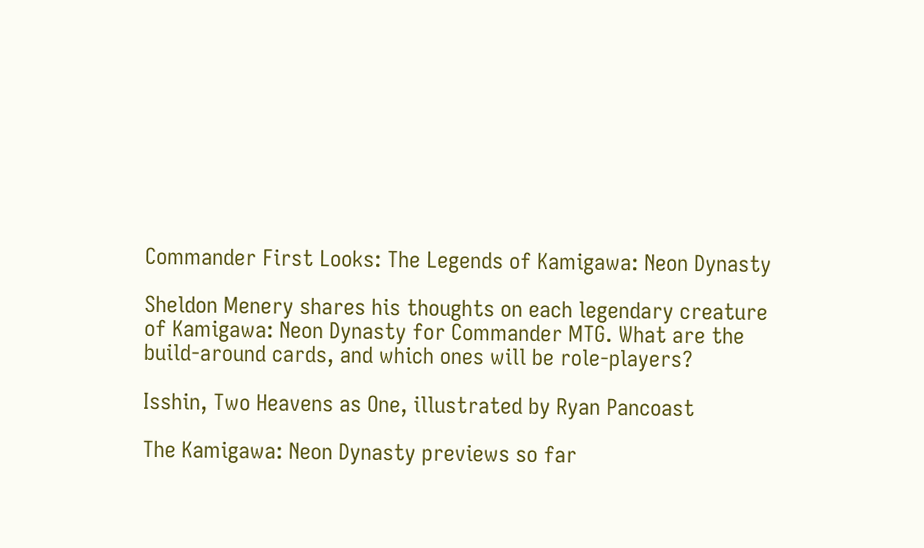Commander First Looks: The Legends of Kamigawa: Neon Dynasty

Sheldon Menery shares his thoughts on each legendary creature of Kamigawa: Neon Dynasty for Commander MTG. What are the build-around cards, and which ones will be role-players?

Isshin, Two Heavens as One, illustrated by Ryan Pancoast

The Kamigawa: Neon Dynasty previews so far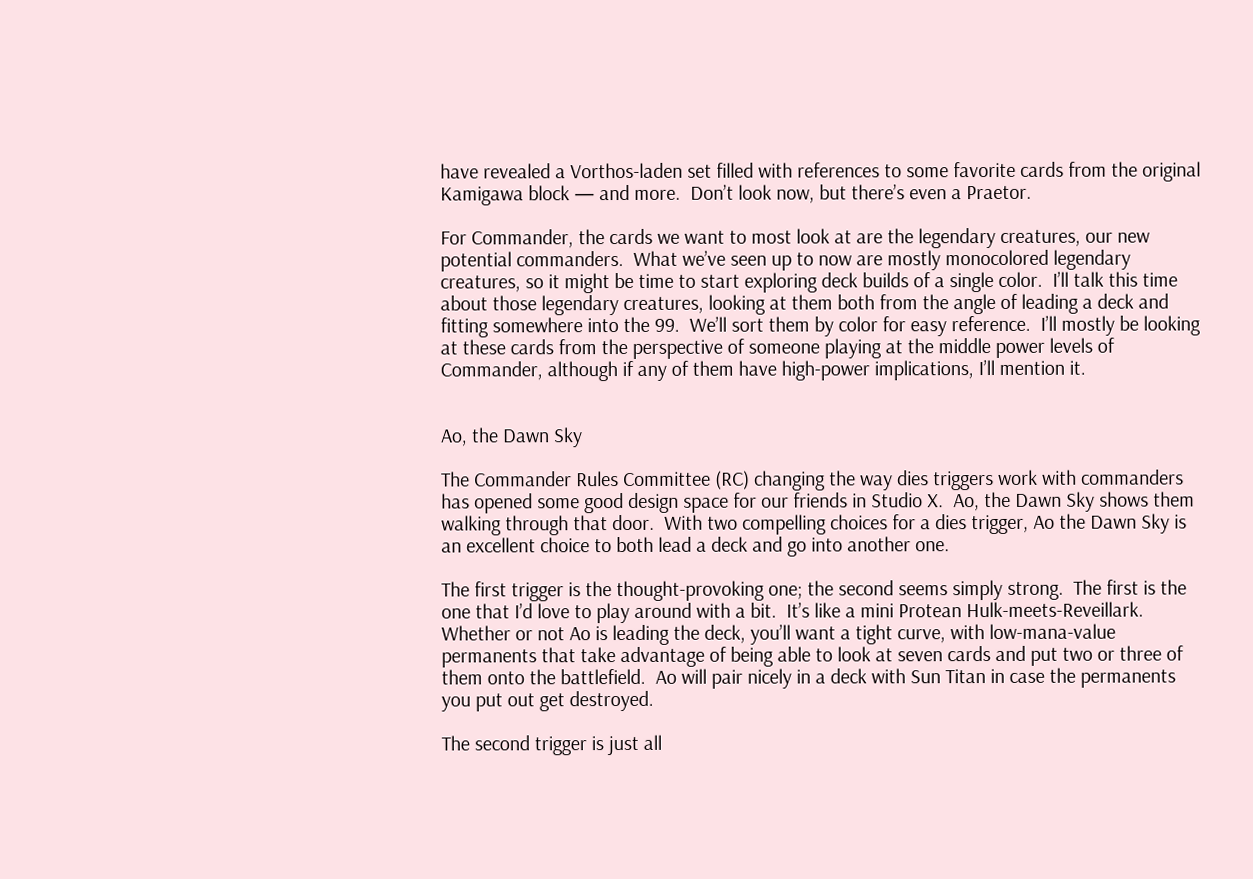have revealed a Vorthos-laden set filled with references to some favorite cards from the original Kamigawa block — and more.  Don’t look now, but there’s even a Praetor.

For Commander, the cards we want to most look at are the legendary creatures, our new potential commanders.  What we’ve seen up to now are mostly monocolored legendary creatures, so it might be time to start exploring deck builds of a single color.  I’ll talk this time about those legendary creatures, looking at them both from the angle of leading a deck and fitting somewhere into the 99.  We’ll sort them by color for easy reference.  I’ll mostly be looking at these cards from the perspective of someone playing at the middle power levels of Commander, although if any of them have high-power implications, I’ll mention it.


Ao, the Dawn Sky

The Commander Rules Committee (RC) changing the way dies triggers work with commanders has opened some good design space for our friends in Studio X.  Ao, the Dawn Sky shows them walking through that door.  With two compelling choices for a dies trigger, Ao the Dawn Sky is an excellent choice to both lead a deck and go into another one.

The first trigger is the thought-provoking one; the second seems simply strong.  The first is the one that I’d love to play around with a bit.  It’s like a mini Protean Hulk-meets-Reveillark.  Whether or not Ao is leading the deck, you’ll want a tight curve, with low-mana-value permanents that take advantage of being able to look at seven cards and put two or three of them onto the battlefield.  Ao will pair nicely in a deck with Sun Titan in case the permanents you put out get destroyed.

The second trigger is just all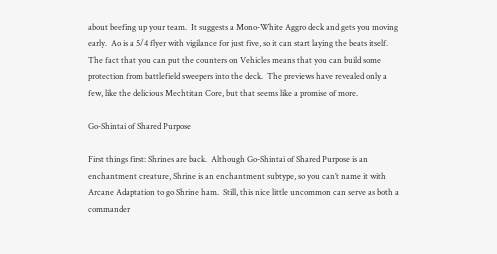about beefing up your team.  It suggests a Mono-White Aggro deck and gets you moving early.  Ao is a 5/4 flyer with vigilance for just five, so it can start laying the beats itself.  The fact that you can put the counters on Vehicles means that you can build some protection from battlefield sweepers into the deck.  The previews have revealed only a few, like the delicious Mechtitan Core, but that seems like a promise of more.

Go-Shintai of Shared Purpose

First things first: Shrines are back.  Although Go-Shintai of Shared Purpose is an enchantment creature, Shrine is an enchantment subtype, so you can’t name it with Arcane Adaptation to go Shrine ham.  Still, this nice little uncommon can serve as both a commander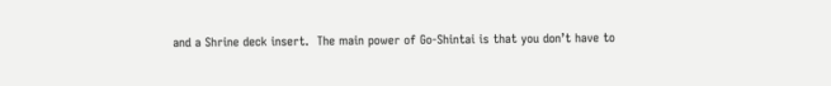and a Shrine deck insert.  The main power of Go-Shintai is that you don’t have to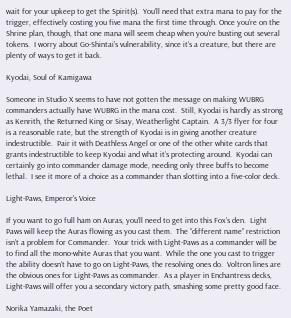wait for your upkeep to get the Spirit(s).  You’ll need that extra mana to pay for the trigger, effectively costing you five mana the first time through. Once you’re on the Shrine plan, though, that one mana will seem cheap when you’re busting out several tokens.  I worry about Go-Shintai’s vulnerability, since it’s a creature, but there are plenty of ways to get it back.

Kyodai, Soul of Kamigawa

Someone in Studio X seems to have not gotten the message on making WUBRG commanders actually have WUBRG in the mana cost.  Still, Kyodai is hardly as strong as Kenrith, the Returned King or Sisay, Weatherlight Captain.  A 3/3 flyer for four is a reasonable rate, but the strength of Kyodai is in giving another creature indestructible.  Pair it with Deathless Angel or one of the other white cards that grants indestructible to keep Kyodai and what it’s protecting around.  Kyodai can certainly go into commander damage mode, needing only three buffs to become lethal.  I see it more of a choice as a commander than slotting into a five-color deck.

Light-Paws, Emperor's Voice

If you want to go full ham on Auras, you’ll need to get into this Fox’s den.  Light Paws will keep the Auras flowing as you cast them.  The “different name” restriction isn’t a problem for Commander.  Your trick with Light-Paws as a commander will be to find all the mono-white Auras that you want.  While the one you cast to trigger the ability doesn’t have to go on Light-Paws, the resolving ones do.  Voltron lines are the obvious ones for Light-Paws as commander.  As a player in Enchantress decks, Light-Paws will offer you a secondary victory path, smashing some pretty good face.

Norika Yamazaki, the Poet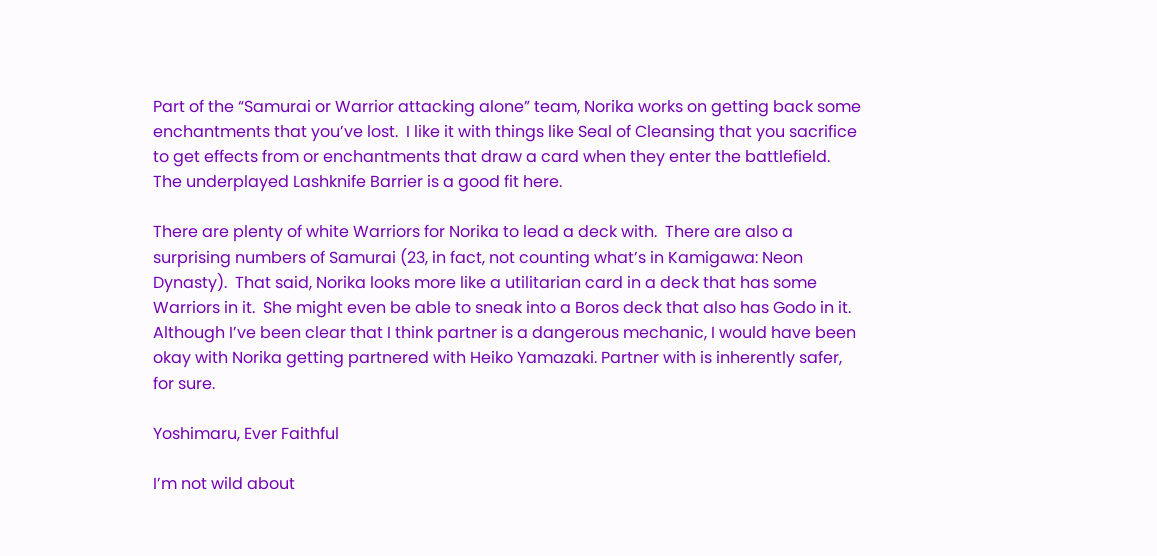Part of the “Samurai or Warrior attacking alone” team, Norika works on getting back some enchantments that you’ve lost.  I like it with things like Seal of Cleansing that you sacrifice to get effects from or enchantments that draw a card when they enter the battlefield.  The underplayed Lashknife Barrier is a good fit here.

There are plenty of white Warriors for Norika to lead a deck with.  There are also a surprising numbers of Samurai (23, in fact, not counting what’s in Kamigawa: Neon Dynasty).  That said, Norika looks more like a utilitarian card in a deck that has some Warriors in it.  She might even be able to sneak into a Boros deck that also has Godo in it.  Although I’ve been clear that I think partner is a dangerous mechanic, I would have been okay with Norika getting partnered with Heiko Yamazaki. Partner with is inherently safer, for sure.

Yoshimaru, Ever Faithful

I’m not wild about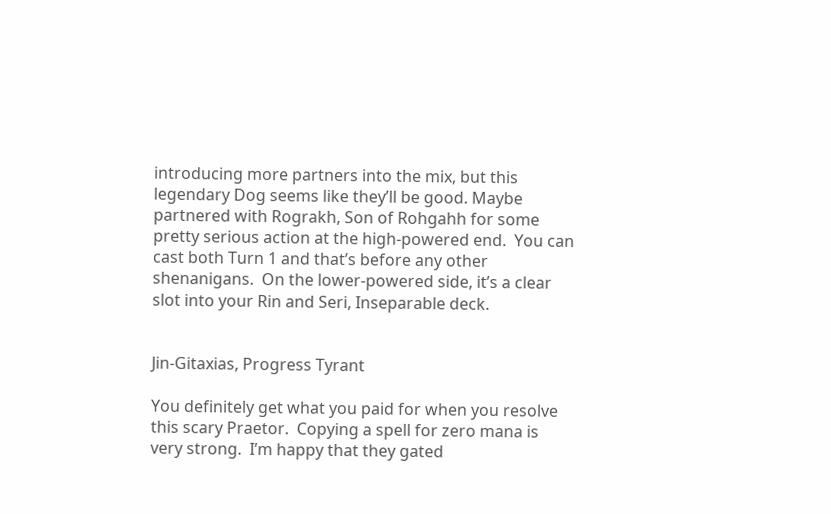introducing more partners into the mix, but this legendary Dog seems like they’ll be good. Maybe partnered with Rograkh, Son of Rohgahh for some pretty serious action at the high-powered end.  You can cast both Turn 1 and that’s before any other shenanigans.  On the lower-powered side, it’s a clear slot into your Rin and Seri, Inseparable deck.


Jin-Gitaxias, Progress Tyrant

You definitely get what you paid for when you resolve this scary Praetor.  Copying a spell for zero mana is very strong.  I’m happy that they gated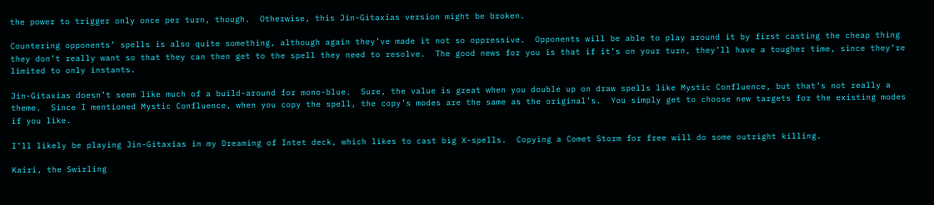the power to trigger only once per turn, though.  Otherwise, this Jin-Gitaxias version might be broken.

Countering opponents’ spells is also quite something, although again they’ve made it not so oppressive.  Opponents will be able to play around it by first casting the cheap thing they don’t really want so that they can then get to the spell they need to resolve.  The good news for you is that if it’s on your turn, they’ll have a tougher time, since they’re limited to only instants.

Jin-Gitaxias doesn’t seem like much of a build-around for mono-blue.  Sure, the value is great when you double up on draw spells like Mystic Confluence, but that’s not really a theme.  Since I mentioned Mystic Confluence, when you copy the spell, the copy’s modes are the same as the original’s.  You simply get to choose new targets for the existing modes if you like.

I’ll likely be playing Jin-Gitaxias in my Dreaming of Intet deck, which likes to cast big X-spells.  Copying a Comet Storm for free will do some outright killing.

Kairi, the Swirling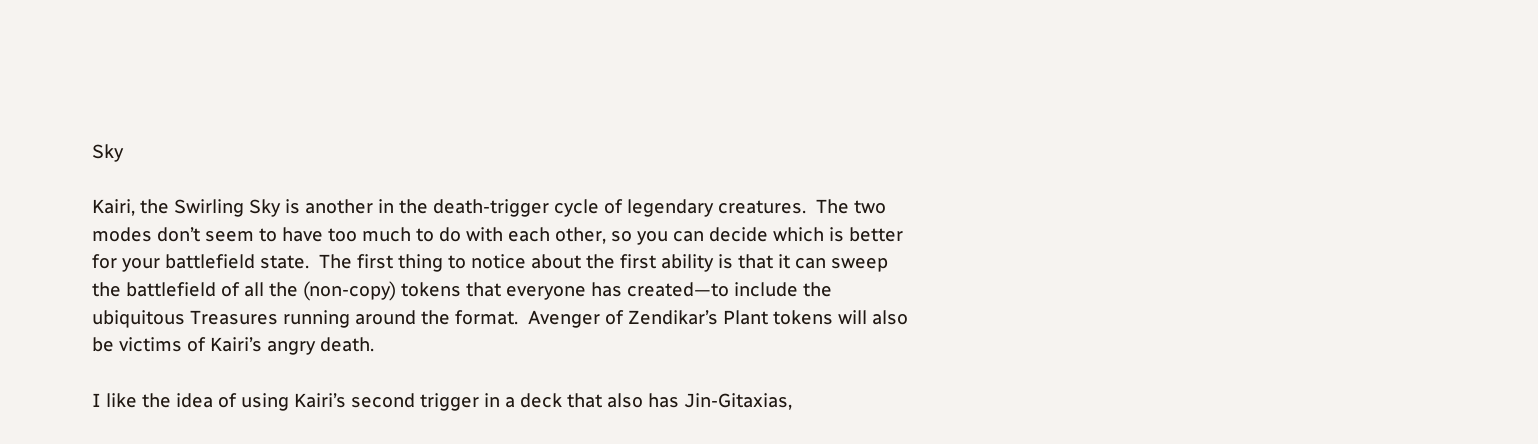Sky

Kairi, the Swirling Sky is another in the death-trigger cycle of legendary creatures.  The two modes don’t seem to have too much to do with each other, so you can decide which is better for your battlefield state.  The first thing to notice about the first ability is that it can sweep the battlefield of all the (non-copy) tokens that everyone has created—to include the ubiquitous Treasures running around the format.  Avenger of Zendikar’s Plant tokens will also be victims of Kairi’s angry death.

I like the idea of using Kairi’s second trigger in a deck that also has Jin-Gitaxias,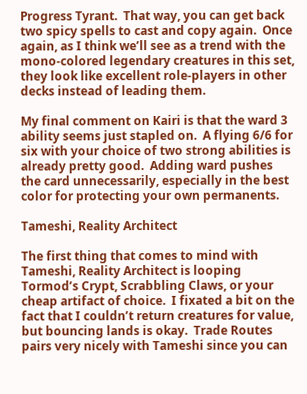Progress Tyrant.  That way, you can get back two spicy spells to cast and copy again.  Once again, as I think we’ll see as a trend with the mono-colored legendary creatures in this set, they look like excellent role-players in other decks instead of leading them.

My final comment on Kairi is that the ward 3 ability seems just stapled on.  A flying 6/6 for six with your choice of two strong abilities is already pretty good.  Adding ward pushes the card unnecessarily, especially in the best color for protecting your own permanents.

Tameshi, Reality Architect

The first thing that comes to mind with Tameshi, Reality Architect is looping Tormod’s Crypt, Scrabbling Claws, or your cheap artifact of choice.  I fixated a bit on the fact that I couldn’t return creatures for value, but bouncing lands is okay.  Trade Routes pairs very nicely with Tameshi since you can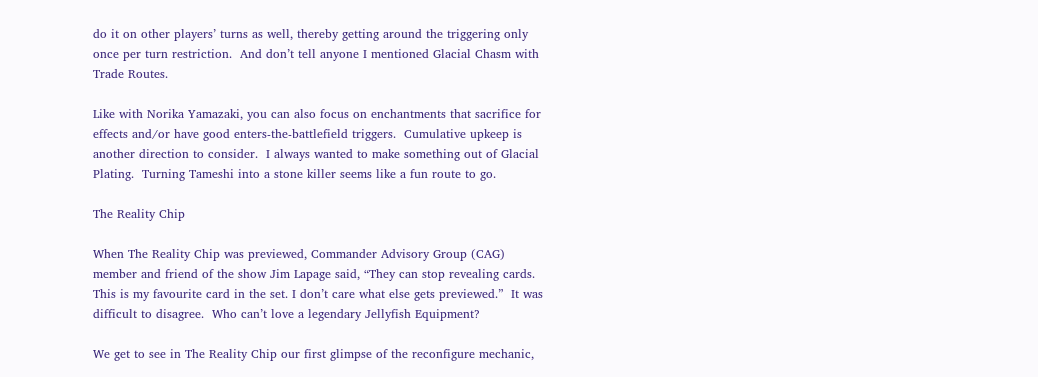do it on other players’ turns as well, thereby getting around the triggering only once per turn restriction.  And don’t tell anyone I mentioned Glacial Chasm with Trade Routes.

Like with Norika Yamazaki, you can also focus on enchantments that sacrifice for effects and/or have good enters-the-battlefield triggers.  Cumulative upkeep is another direction to consider.  I always wanted to make something out of Glacial Plating.  Turning Tameshi into a stone killer seems like a fun route to go.

The Reality Chip

When The Reality Chip was previewed, Commander Advisory Group (CAG) member and friend of the show Jim Lapage said, “They can stop revealing cards. This is my favourite card in the set. I don’t care what else gets previewed.”  It was difficult to disagree.  Who can’t love a legendary Jellyfish Equipment?

We get to see in The Reality Chip our first glimpse of the reconfigure mechanic,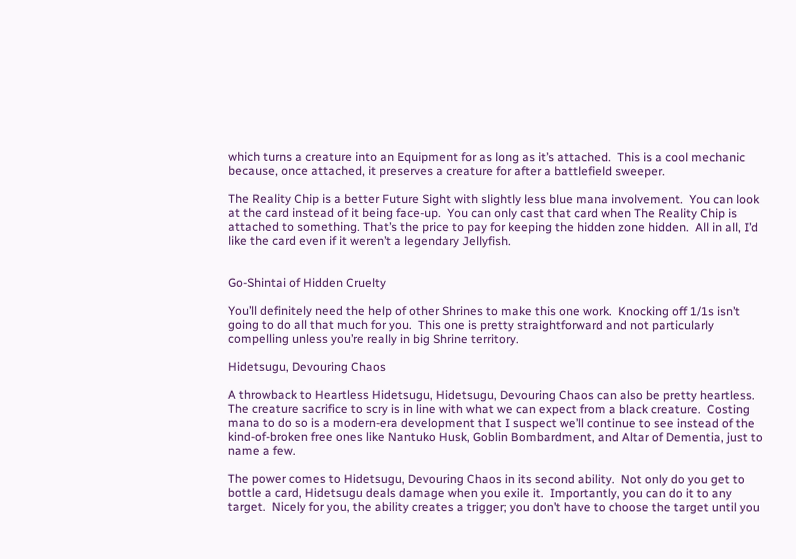which turns a creature into an Equipment for as long as it’s attached.  This is a cool mechanic because, once attached, it preserves a creature for after a battlefield sweeper.

The Reality Chip is a better Future Sight with slightly less blue mana involvement.  You can look at the card instead of it being face-up.  You can only cast that card when The Reality Chip is attached to something. That’s the price to pay for keeping the hidden zone hidden.  All in all, I’d like the card even if it weren’t a legendary Jellyfish.


Go-Shintai of Hidden Cruelty

You’ll definitely need the help of other Shrines to make this one work.  Knocking off 1/1s isn’t going to do all that much for you.  This one is pretty straightforward and not particularly compelling unless you’re really in big Shrine territory.

Hidetsugu, Devouring Chaos

A throwback to Heartless Hidetsugu, Hidetsugu, Devouring Chaos can also be pretty heartless.  The creature sacrifice to scry is in line with what we can expect from a black creature.  Costing mana to do so is a modern-era development that I suspect we’ll continue to see instead of the kind-of-broken free ones like Nantuko Husk, Goblin Bombardment, and Altar of Dementia, just to name a few.

The power comes to Hidetsugu, Devouring Chaos in its second ability.  Not only do you get to bottle a card, Hidetsugu deals damage when you exile it.  Importantly, you can do it to any target.  Nicely for you, the ability creates a trigger; you don’t have to choose the target until you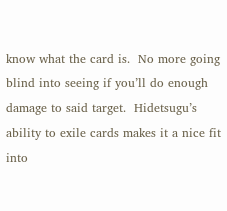know what the card is.  No more going blind into seeing if you’ll do enough damage to said target.  Hidetsugu’s ability to exile cards makes it a nice fit into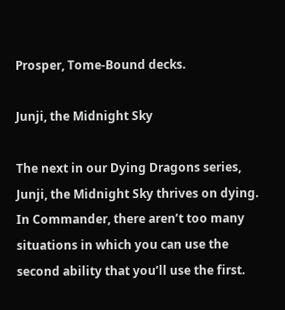Prosper, Tome-Bound decks.

Junji, the Midnight Sky

The next in our Dying Dragons series, Junji, the Midnight Sky thrives on dying.  In Commander, there aren’t too many situations in which you can use the second ability that you’ll use the first.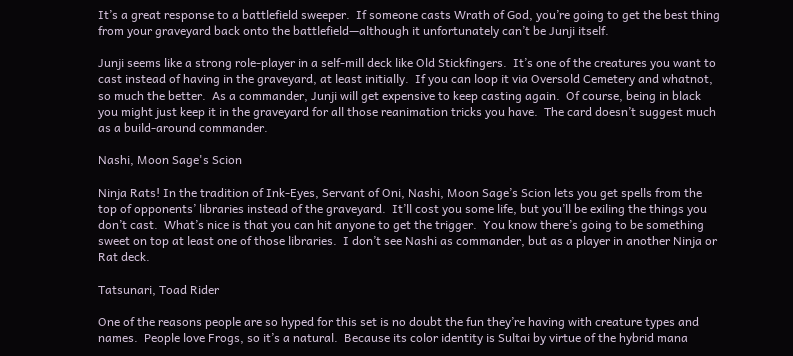It’s a great response to a battlefield sweeper.  If someone casts Wrath of God, you’re going to get the best thing from your graveyard back onto the battlefield—although it unfortunately can’t be Junji itself.

Junji seems like a strong role-player in a self-mill deck like Old Stickfingers.  It’s one of the creatures you want to cast instead of having in the graveyard, at least initially.  If you can loop it via Oversold Cemetery and whatnot, so much the better.  As a commander, Junji will get expensive to keep casting again.  Of course, being in black you might just keep it in the graveyard for all those reanimation tricks you have.  The card doesn’t suggest much as a build-around commander.

Nashi, Moon Sage's Scion

Ninja Rats! In the tradition of Ink-Eyes, Servant of Oni, Nashi, Moon Sage’s Scion lets you get spells from the top of opponents’ libraries instead of the graveyard.  It’ll cost you some life, but you’ll be exiling the things you don’t cast.  What’s nice is that you can hit anyone to get the trigger.  You know there’s going to be something sweet on top at least one of those libraries.  I don’t see Nashi as commander, but as a player in another Ninja or Rat deck.

Tatsunari, Toad Rider

One of the reasons people are so hyped for this set is no doubt the fun they’re having with creature types and names.  People love Frogs, so it’s a natural.  Because its color identity is Sultai by virtue of the hybrid mana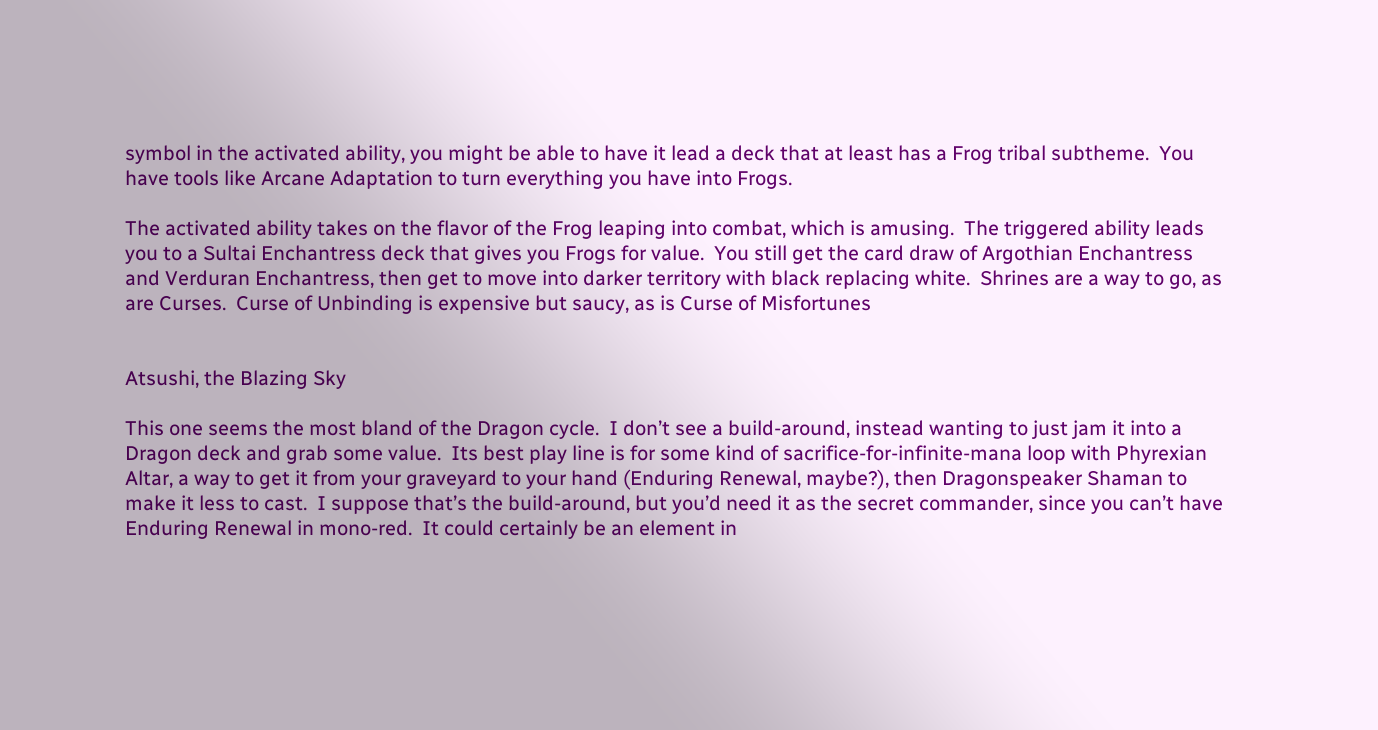symbol in the activated ability, you might be able to have it lead a deck that at least has a Frog tribal subtheme.  You have tools like Arcane Adaptation to turn everything you have into Frogs.

The activated ability takes on the flavor of the Frog leaping into combat, which is amusing.  The triggered ability leads you to a Sultai Enchantress deck that gives you Frogs for value.  You still get the card draw of Argothian Enchantress and Verduran Enchantress, then get to move into darker territory with black replacing white.  Shrines are a way to go, as are Curses.  Curse of Unbinding is expensive but saucy, as is Curse of Misfortunes


Atsushi, the Blazing Sky

This one seems the most bland of the Dragon cycle.  I don’t see a build-around, instead wanting to just jam it into a Dragon deck and grab some value.  Its best play line is for some kind of sacrifice-for-infinite-mana loop with Phyrexian Altar, a way to get it from your graveyard to your hand (Enduring Renewal, maybe?), then Dragonspeaker Shaman to make it less to cast.  I suppose that’s the build-around, but you’d need it as the secret commander, since you can’t have Enduring Renewal in mono-red.  It could certainly be an element in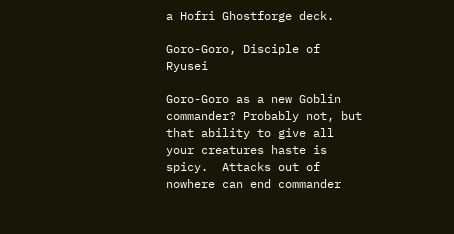a Hofri Ghostforge deck.

Goro-Goro, Disciple of Ryusei

Goro-Goro as a new Goblin commander? Probably not, but that ability to give all your creatures haste is spicy.  Attacks out of nowhere can end commander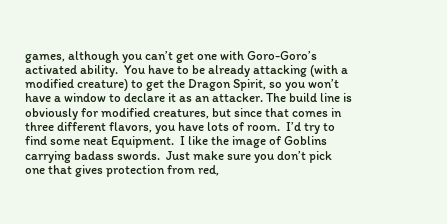games, although you can’t get one with Goro-Goro’s activated ability.  You have to be already attacking (with a modified creature) to get the Dragon Spirit, so you won’t have a window to declare it as an attacker. The build line is obviously for modified creatures, but since that comes in three different flavors, you have lots of room.  I’d try to find some neat Equipment.  I like the image of Goblins carrying badass swords.  Just make sure you don’t pick one that gives protection from red,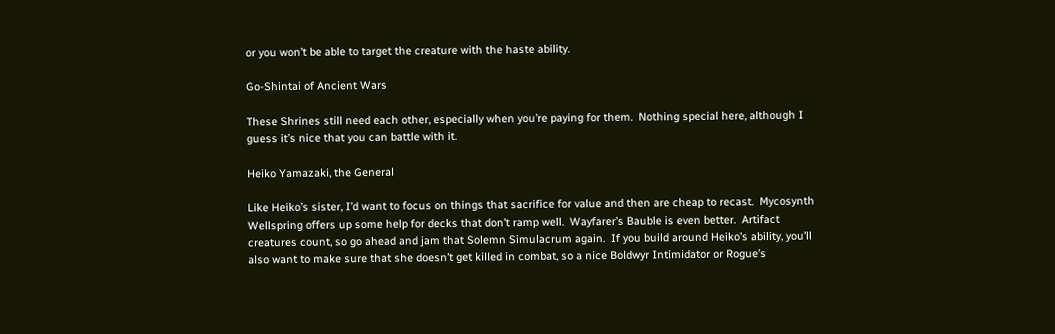or you won’t be able to target the creature with the haste ability.

Go-Shintai of Ancient Wars

These Shrines still need each other, especially when you’re paying for them.  Nothing special here, although I guess it’s nice that you can battle with it.

Heiko Yamazaki, the General

Like Heiko’s sister, I’d want to focus on things that sacrifice for value and then are cheap to recast.  Mycosynth Wellspring offers up some help for decks that don’t ramp well.  Wayfarer’s Bauble is even better.  Artifact creatures count, so go ahead and jam that Solemn Simulacrum again.  If you build around Heiko’s ability, you’ll also want to make sure that she doesn’t get killed in combat, so a nice Boldwyr Intimidator or Rogue’s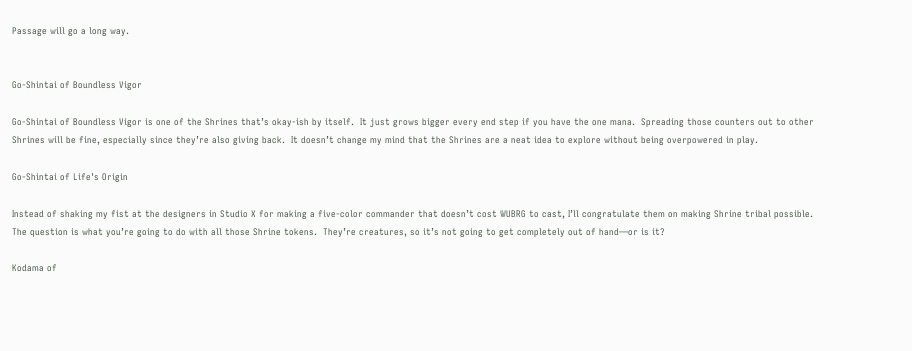Passage will go a long way.


Go-Shintai of Boundless Vigor

Go-Shintai of Boundless Vigor is one of the Shrines that’s okay-ish by itself.  It just grows bigger every end step if you have the one mana.  Spreading those counters out to other Shrines will be fine, especially since they’re also giving back.  It doesn’t change my mind that the Shrines are a neat idea to explore without being overpowered in play.

Go-Shintai of Life's Origin

Instead of shaking my fist at the designers in Studio X for making a five-color commander that doesn’t cost WUBRG to cast, I’ll congratulate them on making Shrine tribal possible.  The question is what you’re going to do with all those Shrine tokens.  They’re creatures, so it’s not going to get completely out of hand—or is it?

Kodama of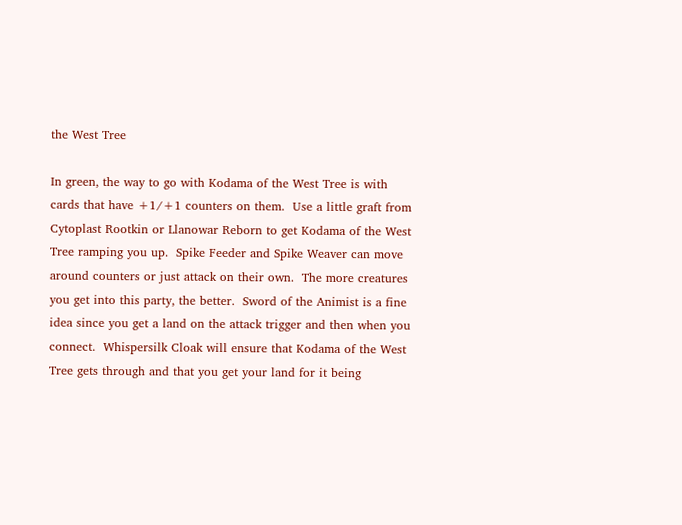the West Tree

In green, the way to go with Kodama of the West Tree is with cards that have +1/+1 counters on them.  Use a little graft from Cytoplast Rootkin or Llanowar Reborn to get Kodama of the West Tree ramping you up.  Spike Feeder and Spike Weaver can move around counters or just attack on their own.  The more creatures you get into this party, the better.  Sword of the Animist is a fine idea since you get a land on the attack trigger and then when you connect.  Whispersilk Cloak will ensure that Kodama of the West Tree gets through and that you get your land for it being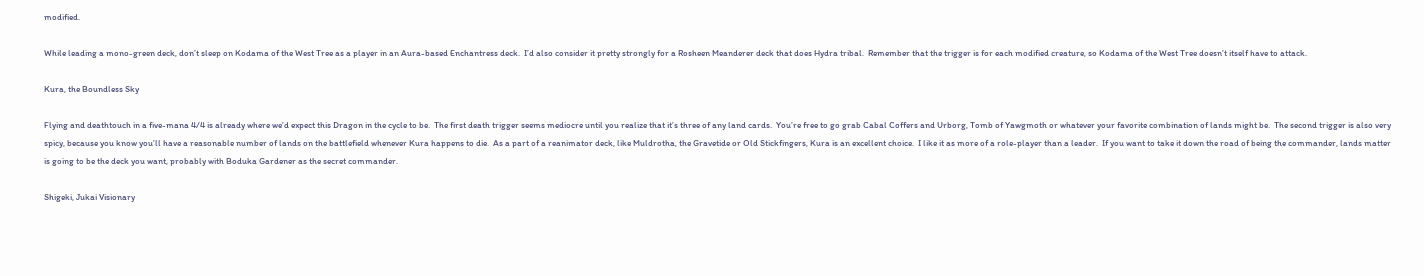modified.

While leading a mono-green deck, don’t sleep on Kodama of the West Tree as a player in an Aura-based Enchantress deck.  I’d also consider it pretty strongly for a Rosheen Meanderer deck that does Hydra tribal.  Remember that the trigger is for each modified creature, so Kodama of the West Tree doesn’t itself have to attack.

Kura, the Boundless Sky

Flying and deathtouch in a five-mana 4/4 is already where we’d expect this Dragon in the cycle to be.  The first death trigger seems mediocre until you realize that it’s three of any land cards.  You’re free to go grab Cabal Coffers and Urborg, Tomb of Yawgmoth or whatever your favorite combination of lands might be.  The second trigger is also very spicy, because you know you’ll have a reasonable number of lands on the battlefield whenever Kura happens to die.  As a part of a reanimator deck, like Muldrotha, the Gravetide or Old Stickfingers, Kura is an excellent choice.  I like it as more of a role-player than a leader.  If you want to take it down the road of being the commander, lands matter is going to be the deck you want, probably with Boduka Gardener as the secret commander.

Shigeki, Jukai Visionary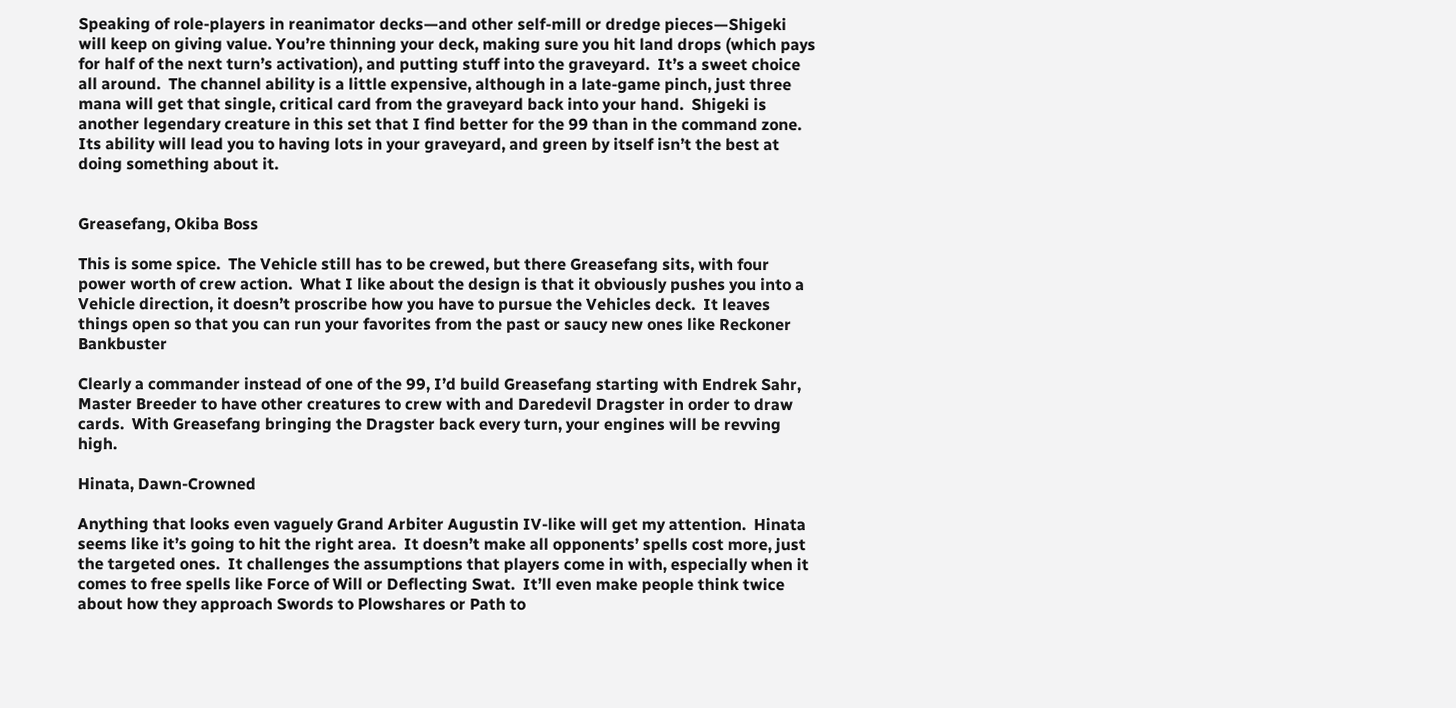Speaking of role-players in reanimator decks—and other self-mill or dredge pieces—Shigeki will keep on giving value. You’re thinning your deck, making sure you hit land drops (which pays for half of the next turn’s activation), and putting stuff into the graveyard.  It’s a sweet choice all around.  The channel ability is a little expensive, although in a late-game pinch, just three mana will get that single, critical card from the graveyard back into your hand.  Shigeki is another legendary creature in this set that I find better for the 99 than in the command zone. Its ability will lead you to having lots in your graveyard, and green by itself isn’t the best at doing something about it.


Greasefang, Okiba Boss

This is some spice.  The Vehicle still has to be crewed, but there Greasefang sits, with four power worth of crew action.  What I like about the design is that it obviously pushes you into a Vehicle direction, it doesn’t proscribe how you have to pursue the Vehicles deck.  It leaves things open so that you can run your favorites from the past or saucy new ones like Reckoner Bankbuster

Clearly a commander instead of one of the 99, I’d build Greasefang starting with Endrek Sahr, Master Breeder to have other creatures to crew with and Daredevil Dragster in order to draw cards.  With Greasefang bringing the Dragster back every turn, your engines will be revving high.

Hinata, Dawn-Crowned

Anything that looks even vaguely Grand Arbiter Augustin IV-like will get my attention.  Hinata seems like it’s going to hit the right area.  It doesn’t make all opponents’ spells cost more, just the targeted ones.  It challenges the assumptions that players come in with, especially when it comes to free spells like Force of Will or Deflecting Swat.  It’ll even make people think twice about how they approach Swords to Plowshares or Path to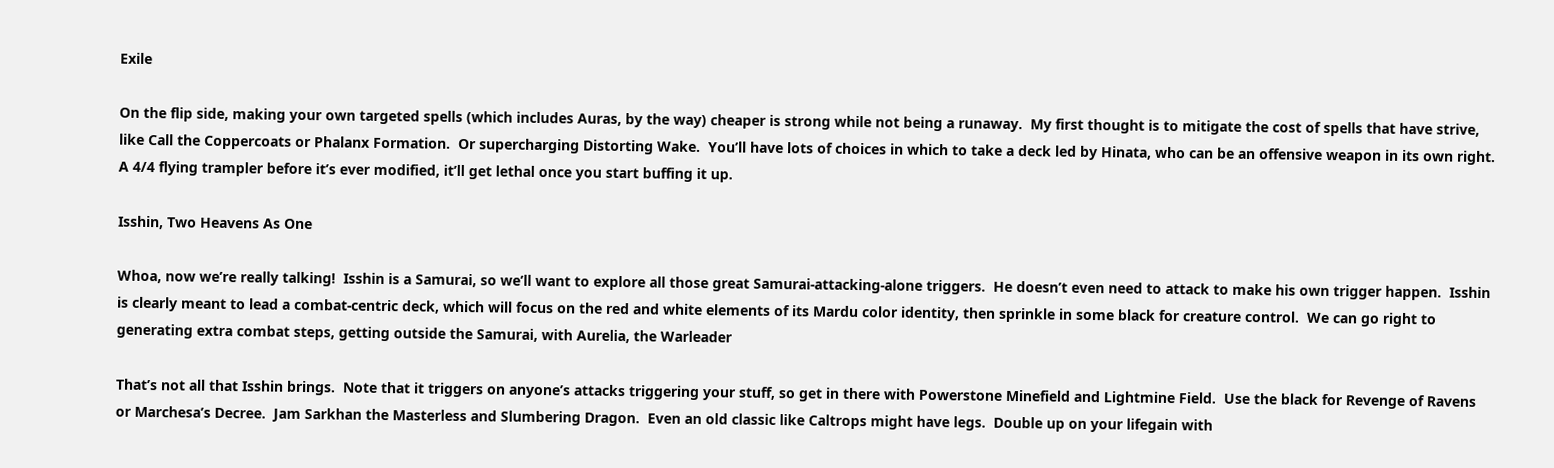Exile

On the flip side, making your own targeted spells (which includes Auras, by the way) cheaper is strong while not being a runaway.  My first thought is to mitigate the cost of spells that have strive, like Call the Coppercoats or Phalanx Formation.  Or supercharging Distorting Wake.  You’ll have lots of choices in which to take a deck led by Hinata, who can be an offensive weapon in its own right.  A 4/4 flying trampler before it’s ever modified, it’ll get lethal once you start buffing it up.

Isshin, Two Heavens As One

Whoa, now we’re really talking!  Isshin is a Samurai, so we’ll want to explore all those great Samurai-attacking-alone triggers.  He doesn’t even need to attack to make his own trigger happen.  Isshin is clearly meant to lead a combat-centric deck, which will focus on the red and white elements of its Mardu color identity, then sprinkle in some black for creature control.  We can go right to generating extra combat steps, getting outside the Samurai, with Aurelia, the Warleader

That’s not all that Isshin brings.  Note that it triggers on anyone’s attacks triggering your stuff, so get in there with Powerstone Minefield and Lightmine Field.  Use the black for Revenge of Ravens or Marchesa’s Decree.  Jam Sarkhan the Masterless and Slumbering Dragon.  Even an old classic like Caltrops might have legs.  Double up on your lifegain with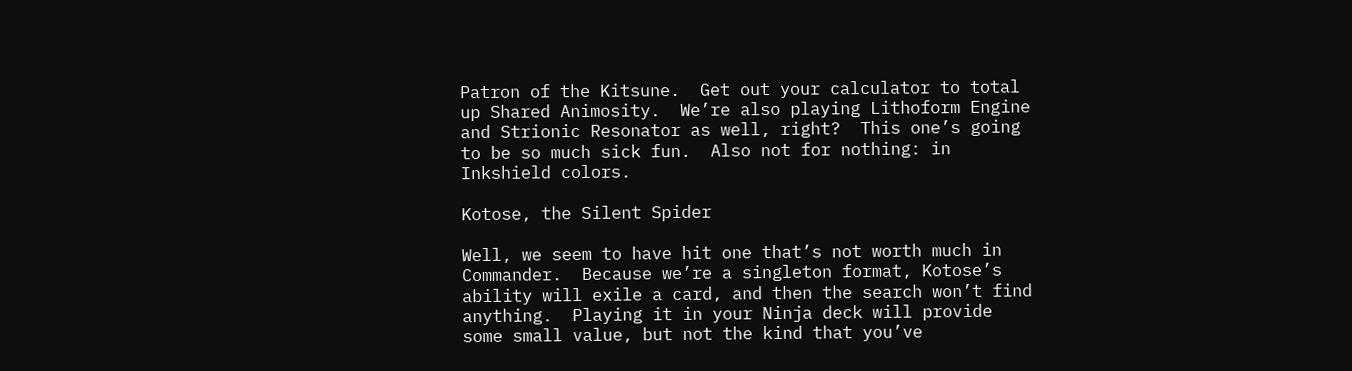Patron of the Kitsune.  Get out your calculator to total up Shared Animosity.  We’re also playing Lithoform Engine and Strionic Resonator as well, right?  This one’s going to be so much sick fun.  Also not for nothing: in Inkshield colors.

Kotose, the Silent Spider

Well, we seem to have hit one that’s not worth much in Commander.  Because we’re a singleton format, Kotose’s ability will exile a card, and then the search won’t find anything.  Playing it in your Ninja deck will provide some small value, but not the kind that you’ve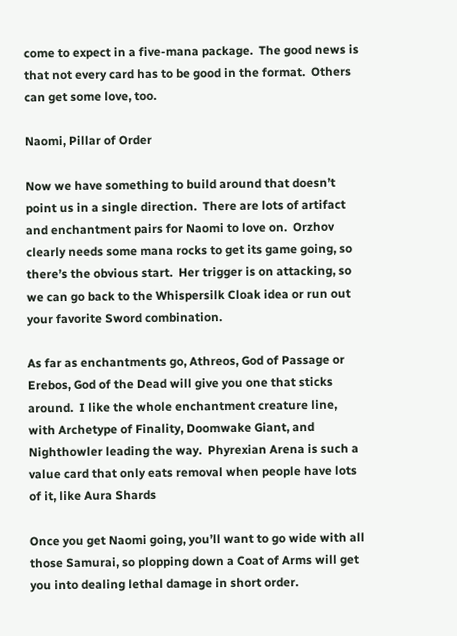come to expect in a five-mana package.  The good news is that not every card has to be good in the format.  Others can get some love, too.

Naomi, Pillar of Order

Now we have something to build around that doesn’t point us in a single direction.  There are lots of artifact and enchantment pairs for Naomi to love on.  Orzhov clearly needs some mana rocks to get its game going, so there’s the obvious start.  Her trigger is on attacking, so we can go back to the Whispersilk Cloak idea or run out your favorite Sword combination.

As far as enchantments go, Athreos, God of Passage or Erebos, God of the Dead will give you one that sticks around.  I like the whole enchantment creature line, with Archetype of Finality, Doomwake Giant, and Nighthowler leading the way.  Phyrexian Arena is such a value card that only eats removal when people have lots of it, like Aura Shards

Once you get Naomi going, you’ll want to go wide with all those Samurai, so plopping down a Coat of Arms will get you into dealing lethal damage in short order.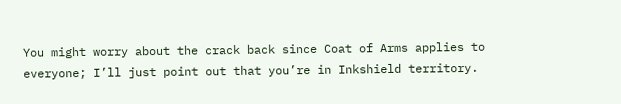You might worry about the crack back since Coat of Arms applies to everyone; I’ll just point out that you’re in Inkshield territory.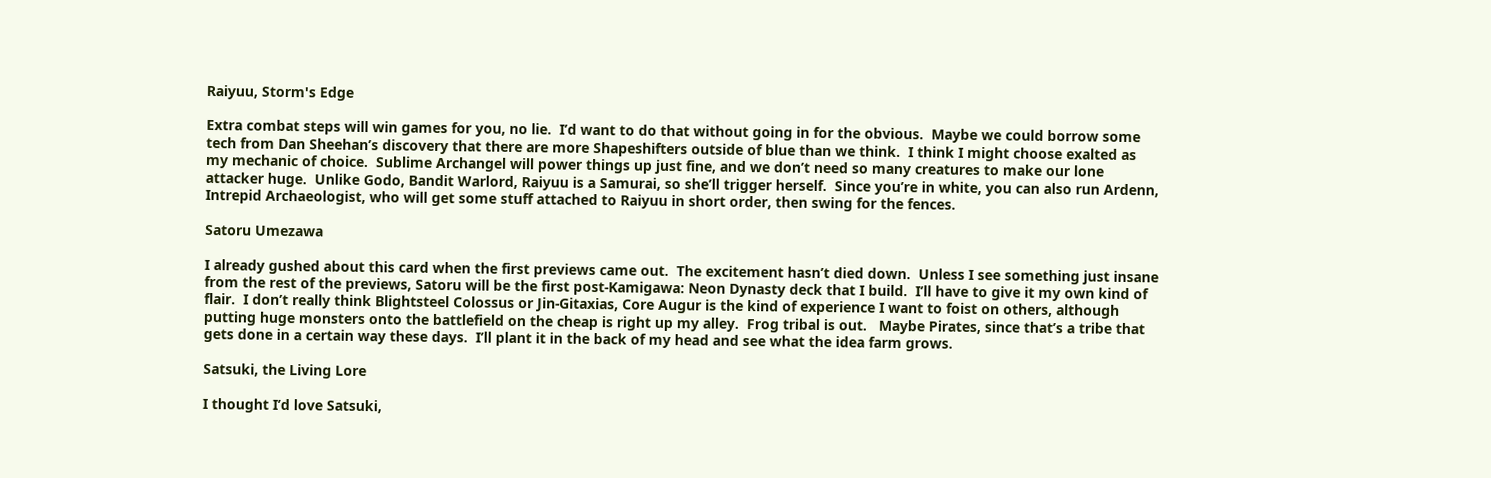Raiyuu, Storm's Edge

Extra combat steps will win games for you, no lie.  I’d want to do that without going in for the obvious.  Maybe we could borrow some tech from Dan Sheehan’s discovery that there are more Shapeshifters outside of blue than we think.  I think I might choose exalted as my mechanic of choice.  Sublime Archangel will power things up just fine, and we don’t need so many creatures to make our lone attacker huge.  Unlike Godo, Bandit Warlord, Raiyuu is a Samurai, so she’ll trigger herself.  Since you’re in white, you can also run Ardenn, Intrepid Archaeologist, who will get some stuff attached to Raiyuu in short order, then swing for the fences.

Satoru Umezawa

I already gushed about this card when the first previews came out.  The excitement hasn’t died down.  Unless I see something just insane from the rest of the previews, Satoru will be the first post-Kamigawa: Neon Dynasty deck that I build.  I’ll have to give it my own kind of flair.  I don’t really think Blightsteel Colossus or Jin-Gitaxias, Core Augur is the kind of experience I want to foist on others, although putting huge monsters onto the battlefield on the cheap is right up my alley.  Frog tribal is out.   Maybe Pirates, since that’s a tribe that gets done in a certain way these days.  I’ll plant it in the back of my head and see what the idea farm grows.

Satsuki, the Living Lore

I thought I’d love Satsuki,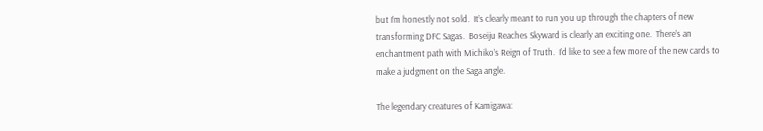but I’m honestly not sold.  It’s clearly meant to run you up through the chapters of new transforming DFC Sagas.  Boseiju Reaches Skyward is clearly an exciting one.  There’s an enchantment path with Michiko’s Reign of Truth.  I’d like to see a few more of the new cards to make a judgment on the Saga angle.

The legendary creatures of Kamigawa: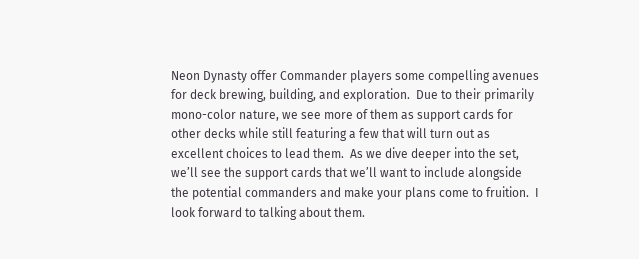Neon Dynasty offer Commander players some compelling avenues for deck brewing, building, and exploration.  Due to their primarily mono-color nature, we see more of them as support cards for other decks while still featuring a few that will turn out as excellent choices to lead them.  As we dive deeper into the set, we’ll see the support cards that we’ll want to include alongside the potential commanders and make your plans come to fruition.  I look forward to talking about them.